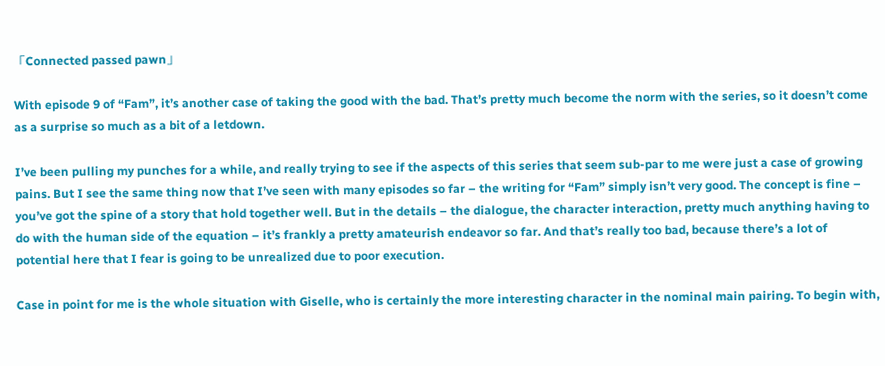「Connected passed pawn」

With episode 9 of “Fam”, it’s another case of taking the good with the bad. That’s pretty much become the norm with the series, so it doesn’t come as a surprise so much as a bit of a letdown.

I’ve been pulling my punches for a while, and really trying to see if the aspects of this series that seem sub-par to me were just a case of growing pains. But I see the same thing now that I’ve seen with many episodes so far – the writing for “Fam” simply isn’t very good. The concept is fine – you’ve got the spine of a story that hold together well. But in the details – the dialogue, the character interaction, pretty much anything having to do with the human side of the equation – it’s frankly a pretty amateurish endeavor so far. And that’s really too bad, because there’s a lot of potential here that I fear is going to be unrealized due to poor execution.

Case in point for me is the whole situation with Giselle, who is certainly the more interesting character in the nominal main pairing. To begin with,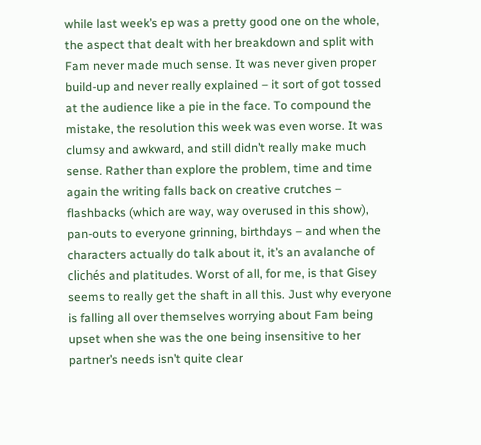while last week’s ep was a pretty good one on the whole, the aspect that dealt with her breakdown and split with Fam never made much sense. It was never given proper build-up and never really explained – it sort of got tossed at the audience like a pie in the face. To compound the mistake, the resolution this week was even worse. It was clumsy and awkward, and still didn’t really make much sense. Rather than explore the problem, time and time again the writing falls back on creative crutches – flashbacks (which are way, way overused in this show), pan-outs to everyone grinning, birthdays – and when the characters actually do talk about it, it’s an avalanche of clichés and platitudes. Worst of all, for me, is that Gisey seems to really get the shaft in all this. Just why everyone is falling all over themselves worrying about Fam being upset when she was the one being insensitive to her partner’s needs isn’t quite clear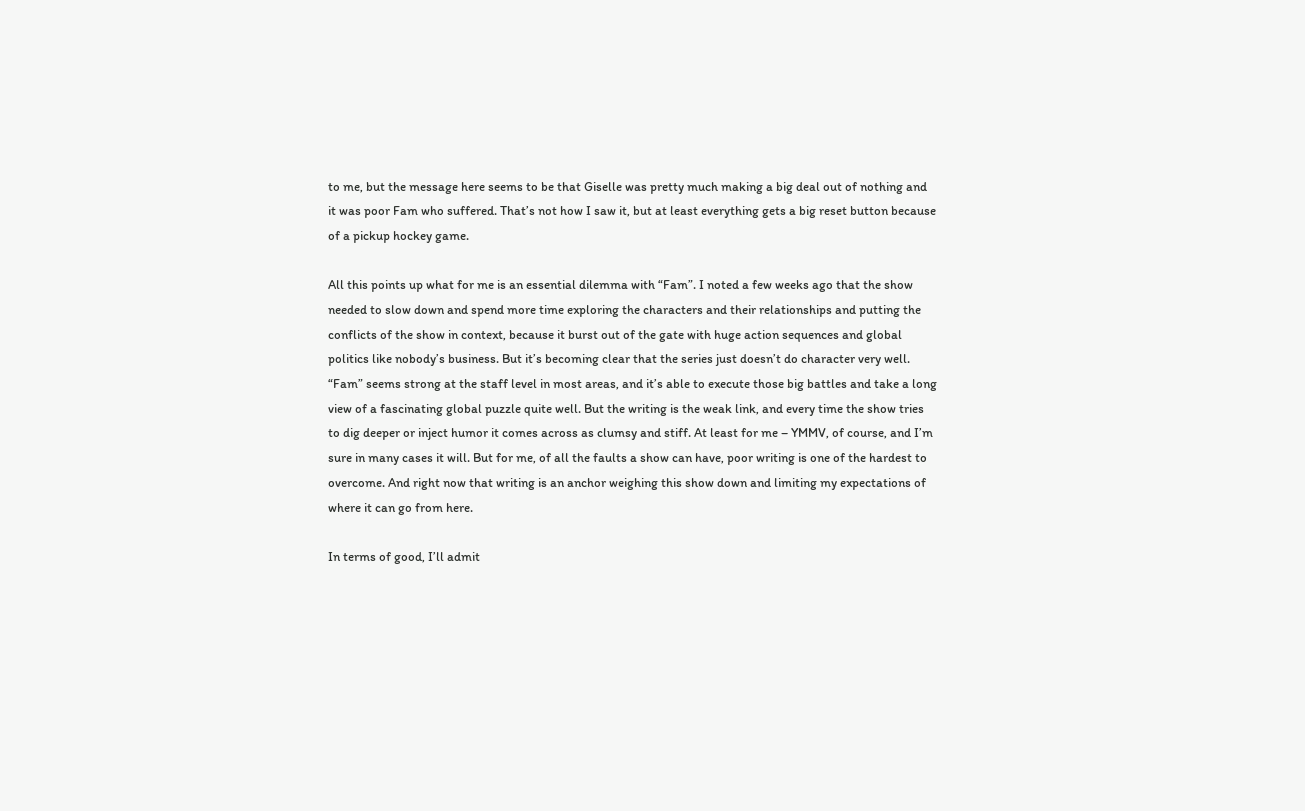to me, but the message here seems to be that Giselle was pretty much making a big deal out of nothing and it was poor Fam who suffered. That’s not how I saw it, but at least everything gets a big reset button because of a pickup hockey game.

All this points up what for me is an essential dilemma with “Fam”. I noted a few weeks ago that the show needed to slow down and spend more time exploring the characters and their relationships and putting the conflicts of the show in context, because it burst out of the gate with huge action sequences and global politics like nobody’s business. But it’s becoming clear that the series just doesn’t do character very well. “Fam” seems strong at the staff level in most areas, and it’s able to execute those big battles and take a long view of a fascinating global puzzle quite well. But the writing is the weak link, and every time the show tries to dig deeper or inject humor it comes across as clumsy and stiff. At least for me – YMMV, of course, and I’m sure in many cases it will. But for me, of all the faults a show can have, poor writing is one of the hardest to overcome. And right now that writing is an anchor weighing this show down and limiting my expectations of where it can go from here.

In terms of good, I’ll admit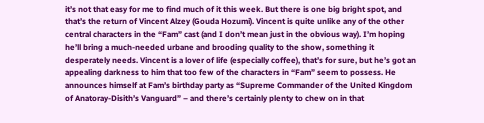it’s not that easy for me to find much of it this week. But there is one big bright spot, and that’s the return of Vincent Alzey (Gouda Hozumi). Vincent is quite unlike any of the other central characters in the “Fam” cast (and I don’t mean just in the obvious way). I’m hoping he’ll bring a much-needed urbane and brooding quality to the show, something it desperately needs. Vincent is a lover of life (especially coffee), that’s for sure, but he’s got an appealing darkness to him that too few of the characters in “Fam” seem to possess. He announces himself at Fam’s birthday party as “Supreme Commander of the United Kingdom of Anatoray-Disith’s Vanguard” – and there’s certainly plenty to chew on in that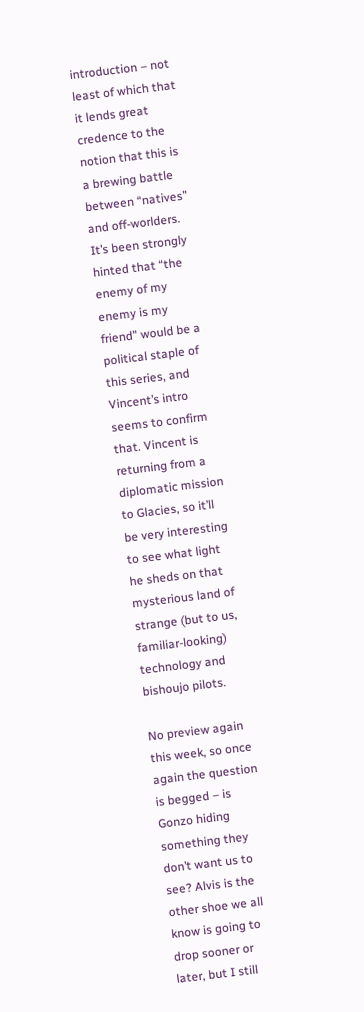introduction – not least of which that it lends great credence to the notion that this is a brewing battle between “natives” and off-worlders. It’s been strongly hinted that “the enemy of my enemy is my friend” would be a political staple of this series, and Vincent’s intro seems to confirm that. Vincent is returning from a diplomatic mission to Glacies, so it’ll be very interesting to see what light he sheds on that mysterious land of strange (but to us, familiar-looking) technology and bishoujo pilots.

No preview again this week, so once again the question is begged – is Gonzo hiding something they don’t want us to see? Alvis is the other shoe we all know is going to drop sooner or later, but I still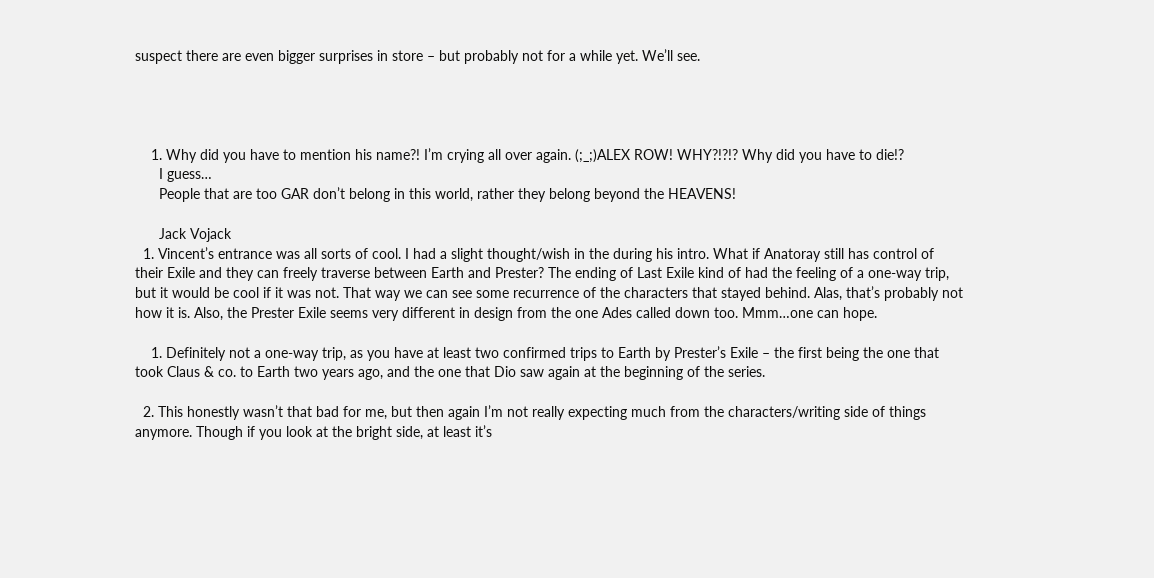suspect there are even bigger surprises in store – but probably not for a while yet. We’ll see.




    1. Why did you have to mention his name?! I’m crying all over again. (;_;)ALEX ROW! WHY?!?!? Why did you have to die!?
      I guess…
      People that are too GAR don’t belong in this world, rather they belong beyond the HEAVENS!

      Jack Vojack
  1. Vincent’s entrance was all sorts of cool. I had a slight thought/wish in the during his intro. What if Anatoray still has control of their Exile and they can freely traverse between Earth and Prester? The ending of Last Exile kind of had the feeling of a one-way trip, but it would be cool if it was not. That way we can see some recurrence of the characters that stayed behind. Alas, that’s probably not how it is. Also, the Prester Exile seems very different in design from the one Ades called down too. Mmm…one can hope.

    1. Definitely not a one-way trip, as you have at least two confirmed trips to Earth by Prester’s Exile – the first being the one that took Claus & co. to Earth two years ago, and the one that Dio saw again at the beginning of the series.

  2. This honestly wasn’t that bad for me, but then again I’m not really expecting much from the characters/writing side of things anymore. Though if you look at the bright side, at least it’s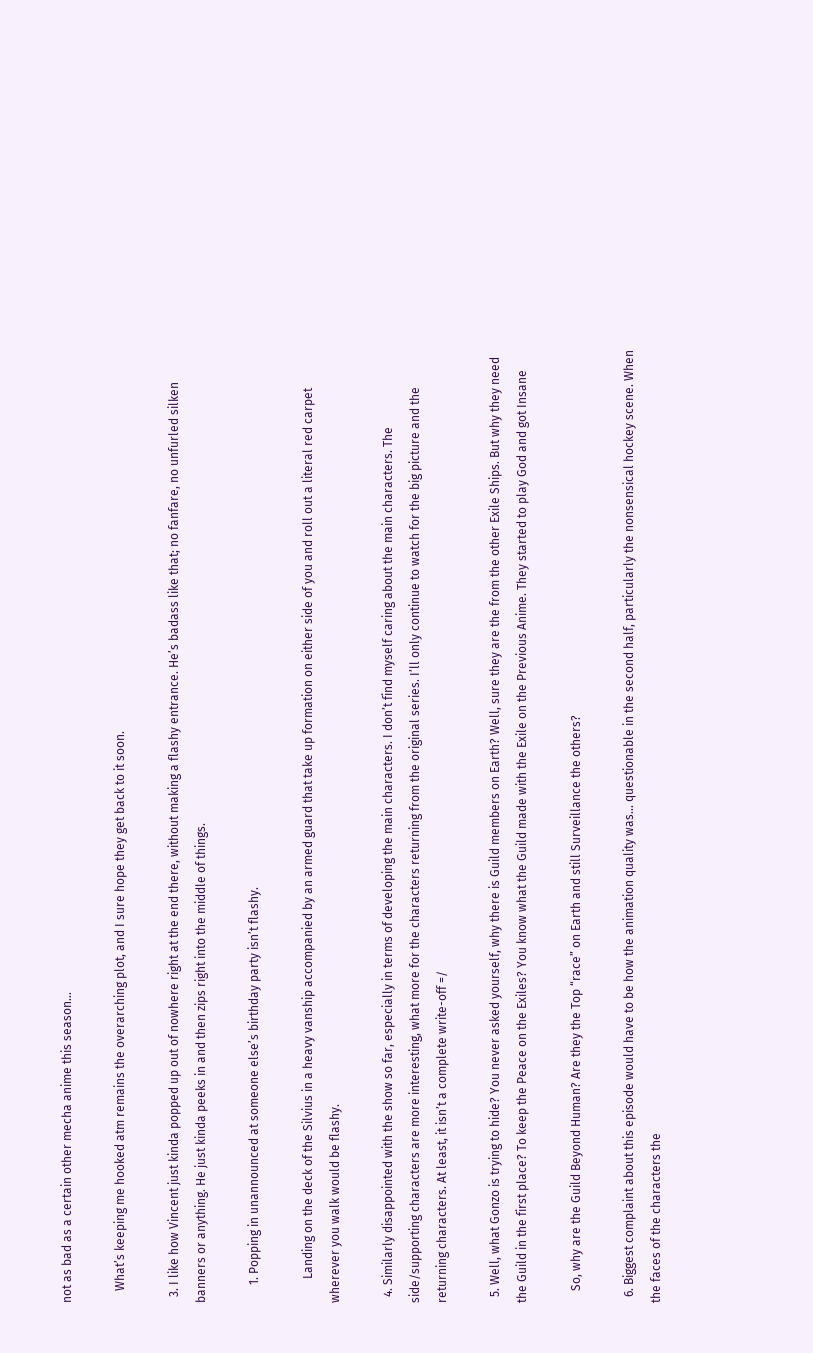not as bad as a certain other mecha anime this season…

    What’s keeping me hooked atm remains the overarching plot, and I sure hope they get back to it soon.

  3. I like how Vincent just kinda popped up out of nowhere right at the end there, without making a flashy entrance. He’s badass like that; no fanfare, no unfurled silken banners or anything. He just kinda peeks in and then zips right into the middle of things.

      1. Popping in unannounced at someone else’s birthday party isn’t flashy.

        Landing on the deck of the Silvius in a heavy vanship accompanied by an armed guard that take up formation on either side of you and roll out a literal red carpet wherever you walk would be flashy.

  4. Similarly disappointed with the show so far, especially in terms of developing the main characters. I don’t find myself caring about the main characters. The side/supporting characters are more interesting, what more for the characters returning from the original series. I’ll only continue to watch for the big picture and the returning characters. At least, it isn’t a complete write-off =/

  5. Well, what Gonzo is trying to hide? You never asked yourself, why there is Guild members on Earth? Well, sure they are the from the other Exile Ships. But why they need the Guild in the first place? To keep the Peace on the Exiles? You know what the Guild made with the Exile on the Previous Anime. They started to play God and got Insane

    So, why are the Guild Beyond Human? Are they the Top “race” on Earth and still Surveillance the others?

  6. Biggest complaint about this episode would have to be how the animation quality was… questionable in the second half, particularly the nonsensical hockey scene. When the faces of the characters the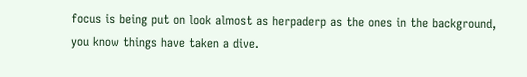focus is being put on look almost as herpaderp as the ones in the background, you know things have taken a dive.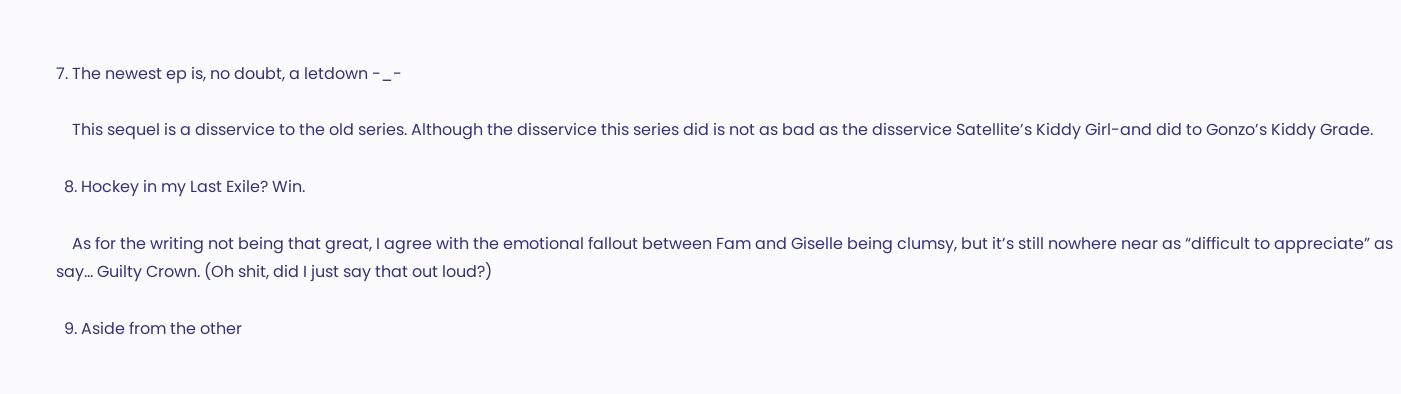7. The newest ep is, no doubt, a letdown -_-

    This sequel is a disservice to the old series. Although the disservice this series did is not as bad as the disservice Satellite’s Kiddy Girl-and did to Gonzo’s Kiddy Grade.

  8. Hockey in my Last Exile? Win.

    As for the writing not being that great, I agree with the emotional fallout between Fam and Giselle being clumsy, but it’s still nowhere near as “difficult to appreciate” as say… Guilty Crown. (Oh shit, did I just say that out loud?)

  9. Aside from the other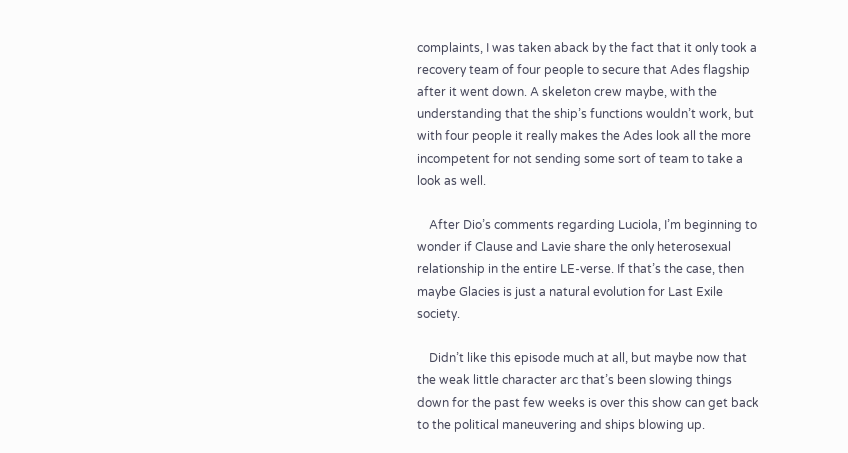complaints, I was taken aback by the fact that it only took a recovery team of four people to secure that Ades flagship after it went down. A skeleton crew maybe, with the understanding that the ship’s functions wouldn’t work, but with four people it really makes the Ades look all the more incompetent for not sending some sort of team to take a look as well.

    After Dio’s comments regarding Luciola, I’m beginning to wonder if Clause and Lavie share the only heterosexual relationship in the entire LE-verse. If that’s the case, then maybe Glacies is just a natural evolution for Last Exile society.

    Didn’t like this episode much at all, but maybe now that the weak little character arc that’s been slowing things down for the past few weeks is over this show can get back to the political maneuvering and ships blowing up.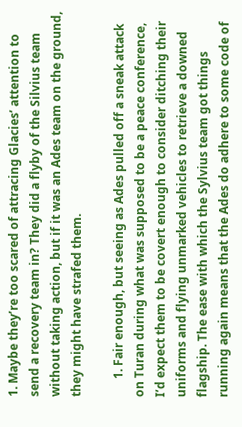1. Maybe they’re too scared of attracing Glacies’ attention to send a recovery team in? They did a flyby of the Silvius team without taking action, but if it was an Ades team on the ground, they might have strafed them.

      1. Fair enough, but seeing as Ades pulled off a sneak attack on Turan during what was supposed to be a peace conference, I’d expect them to be covert enough to consider ditching their uniforms and flying unmarked vehicles to retrieve a downed flagship. The ease with which the Sylvius team got things running again means that the Ades do adhere to some code of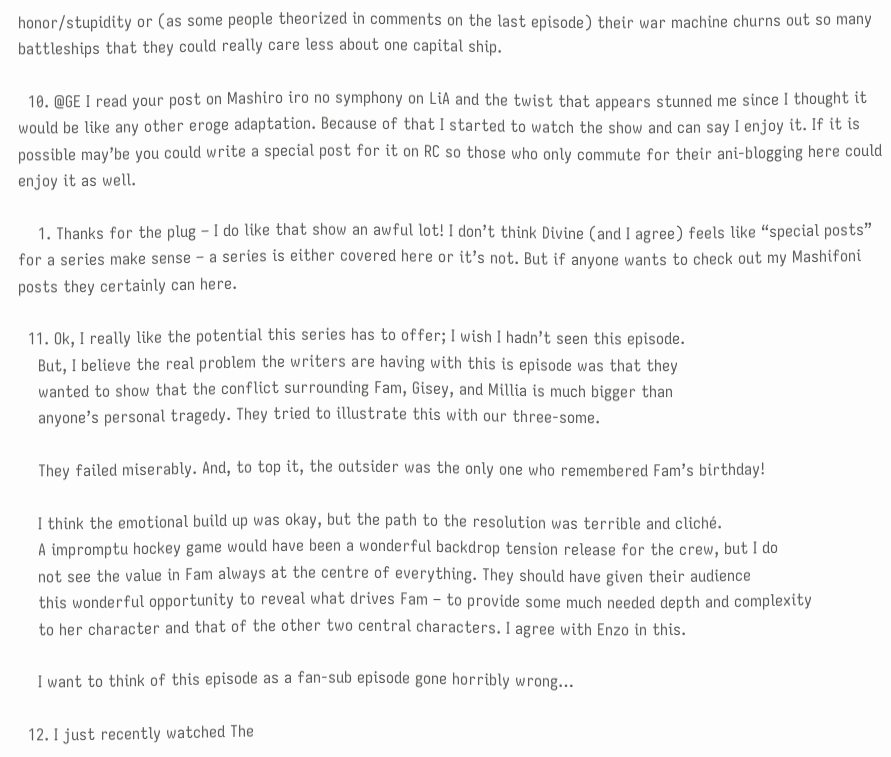honor/stupidity or (as some people theorized in comments on the last episode) their war machine churns out so many battleships that they could really care less about one capital ship.

  10. @GE I read your post on Mashiro iro no symphony on LiA and the twist that appears stunned me since I thought it would be like any other eroge adaptation. Because of that I started to watch the show and can say I enjoy it. If it is possible may’be you could write a special post for it on RC so those who only commute for their ani-blogging here could enjoy it as well.

    1. Thanks for the plug – I do like that show an awful lot! I don’t think Divine (and I agree) feels like “special posts” for a series make sense – a series is either covered here or it’s not. But if anyone wants to check out my Mashifoni posts they certainly can here.

  11. Ok, I really like the potential this series has to offer; I wish I hadn’t seen this episode.
    But, I believe the real problem the writers are having with this is episode was that they
    wanted to show that the conflict surrounding Fam, Gisey, and Millia is much bigger than
    anyone’s personal tragedy. They tried to illustrate this with our three-some.

    They failed miserably. And, to top it, the outsider was the only one who remembered Fam’s birthday!

    I think the emotional build up was okay, but the path to the resolution was terrible and cliché.
    A impromptu hockey game would have been a wonderful backdrop tension release for the crew, but I do
    not see the value in Fam always at the centre of everything. They should have given their audience
    this wonderful opportunity to reveal what drives Fam – to provide some much needed depth and complexity
    to her character and that of the other two central characters. I agree with Enzo in this.

    I want to think of this episode as a fan-sub episode gone horribly wrong…

  12. I just recently watched The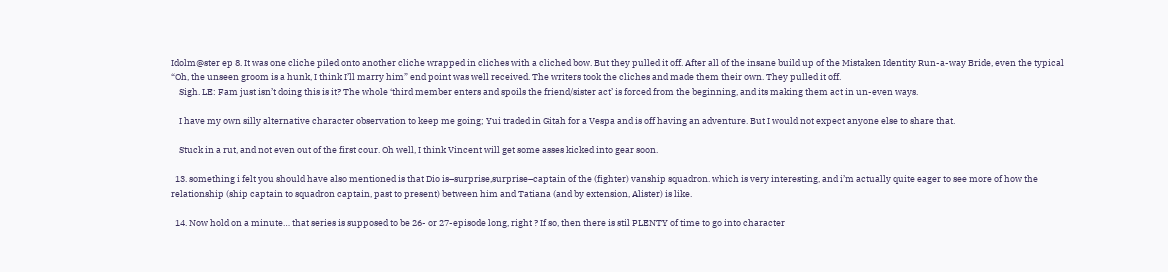Idolm@ster ep 8. It was one cliche piled onto another cliche wrapped in cliches with a cliched bow. But they pulled it off. After all of the insane build up of the Mistaken Identity Run-a-way Bride, even the typical “Oh, the unseen groom is a hunk, I think I’ll marry him” end point was well received. The writers took the cliches and made them their own. They pulled it off.
    Sigh. LE: Fam just isn’t doing this is it? The whole ‘third member enters and spoils the friend/sister act’ is forced from the beginning, and its making them act in un-even ways.

    I have my own silly alternative character observation to keep me going; Yui traded in Gitah for a Vespa and is off having an adventure. But I would not expect anyone else to share that.

    Stuck in a rut, and not even out of the first cour. Oh well, I think Vincent will get some asses kicked into gear soon.

  13. something i felt you should have also mentioned is that Dio is–surprise,surprise–captain of the (fighter) vanship squadron. which is very interesting, and i’m actually quite eager to see more of how the relationship (ship captain to squadron captain, past to present) between him and Tatiana (and by extension, Alister) is like.

  14. Now hold on a minute… that series is supposed to be 26- or 27-episode long, right ? If so, then there is stil PLENTY of time to go into character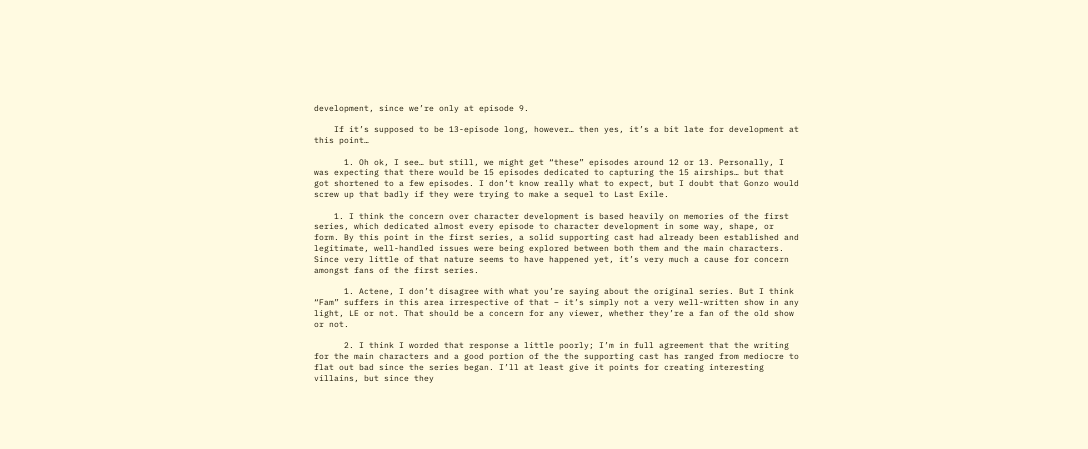development, since we’re only at episode 9.

    If it’s supposed to be 13-episode long, however… then yes, it’s a bit late for development at this point…

      1. Oh ok, I see… but still, we might get “these” episodes around 12 or 13. Personally, I was expecting that there would be 15 episodes dedicated to capturing the 15 airships… but that got shortened to a few episodes. I don’t know really what to expect, but I doubt that Gonzo would screw up that badly if they were trying to make a sequel to Last Exile.

    1. I think the concern over character development is based heavily on memories of the first series, which dedicated almost every episode to character development in some way, shape, or form. By this point in the first series, a solid supporting cast had already been established and legitimate, well-handled issues were being explored between both them and the main characters. Since very little of that nature seems to have happened yet, it’s very much a cause for concern amongst fans of the first series.

      1. Actene, I don’t disagree with what you’re saying about the original series. But I think “Fam” suffers in this area irrespective of that – it’s simply not a very well-written show in any light, LE or not. That should be a concern for any viewer, whether they’re a fan of the old show or not.

      2. I think I worded that response a little poorly; I’m in full agreement that the writing for the main characters and a good portion of the the supporting cast has ranged from mediocre to flat out bad since the series began. I’ll at least give it points for creating interesting villains, but since they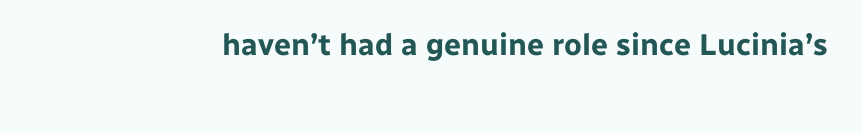haven’t had a genuine role since Lucinia’s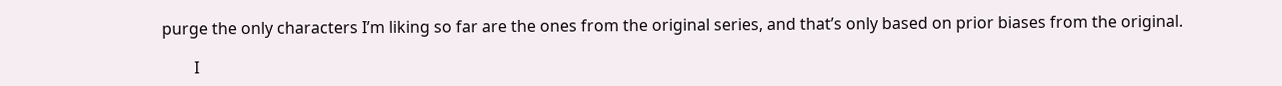purge the only characters I’m liking so far are the ones from the original series, and that’s only based on prior biases from the original.

        I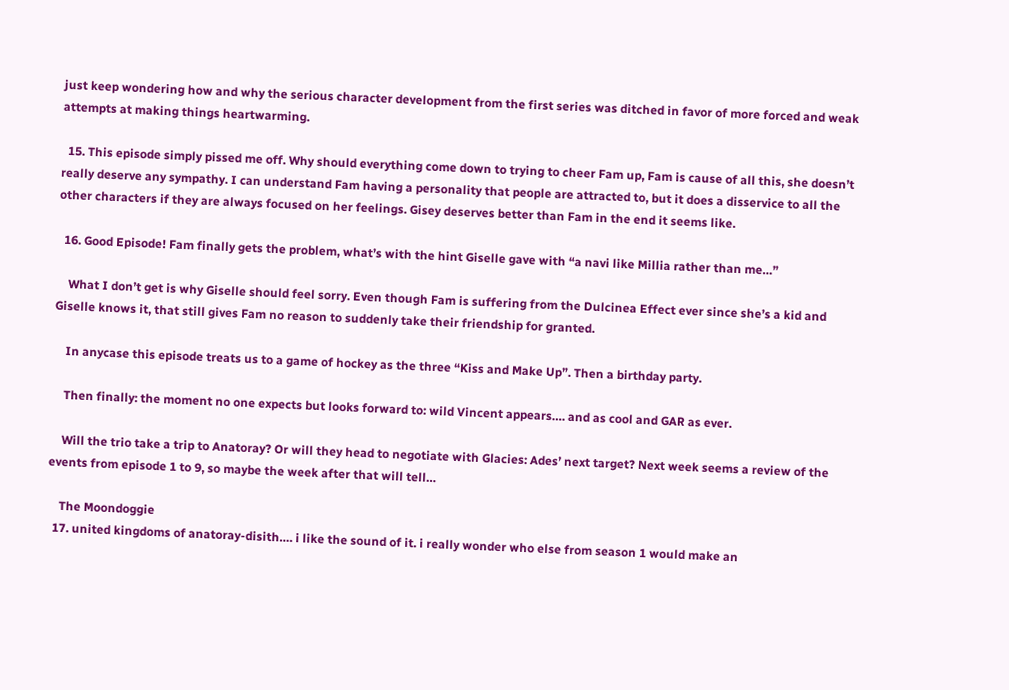just keep wondering how and why the serious character development from the first series was ditched in favor of more forced and weak attempts at making things heartwarming.

  15. This episode simply pissed me off. Why should everything come down to trying to cheer Fam up, Fam is cause of all this, she doesn’t really deserve any sympathy. I can understand Fam having a personality that people are attracted to, but it does a disservice to all the other characters if they are always focused on her feelings. Gisey deserves better than Fam in the end it seems like.

  16. Good Episode! Fam finally gets the problem, what’s with the hint Giselle gave with “a navi like Millia rather than me…”

    What I don’t get is why Giselle should feel sorry. Even though Fam is suffering from the Dulcinea Effect ever since she’s a kid and Giselle knows it, that still gives Fam no reason to suddenly take their friendship for granted.

    In anycase this episode treats us to a game of hockey as the three “Kiss and Make Up”. Then a birthday party.

    Then finally: the moment no one expects but looks forward to: wild Vincent appears…. and as cool and GAR as ever.

    Will the trio take a trip to Anatoray? Or will they head to negotiate with Glacies: Ades’ next target? Next week seems a review of the events from episode 1 to 9, so maybe the week after that will tell…

    The Moondoggie
  17. united kingdoms of anatoray-disith…. i like the sound of it. i really wonder who else from season 1 would make an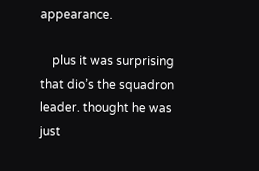appearance.

    plus it was surprising that dio’s the squadron leader. thought he was just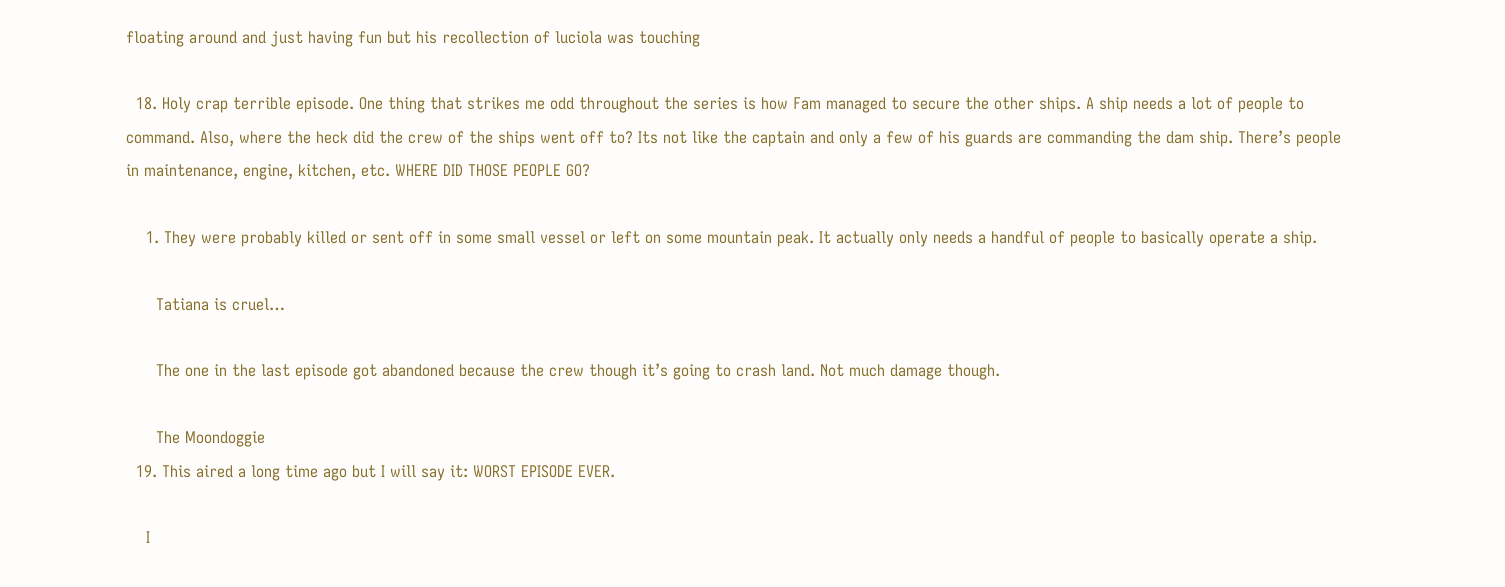floating around and just having fun but his recollection of luciola was touching

  18. Holy crap terrible episode. One thing that strikes me odd throughout the series is how Fam managed to secure the other ships. A ship needs a lot of people to command. Also, where the heck did the crew of the ships went off to? Its not like the captain and only a few of his guards are commanding the dam ship. There’s people in maintenance, engine, kitchen, etc. WHERE DID THOSE PEOPLE GO?

    1. They were probably killed or sent off in some small vessel or left on some mountain peak. It actually only needs a handful of people to basically operate a ship.

      Tatiana is cruel…

      The one in the last episode got abandoned because the crew though it’s going to crash land. Not much damage though.

      The Moondoggie
  19. This aired a long time ago but I will say it: WORST EPISODE EVER.

    I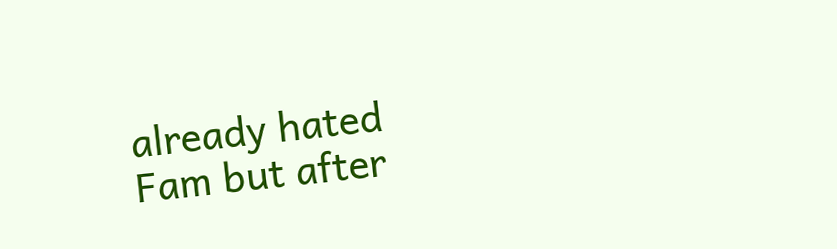already hated Fam but after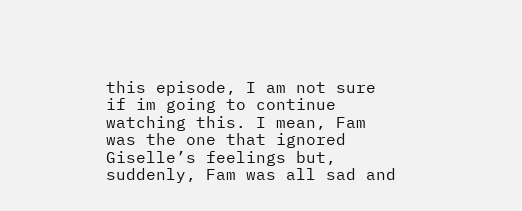this episode, I am not sure if im going to continue watching this. I mean, Fam was the one that ignored Giselle’s feelings but, suddenly, Fam was all sad and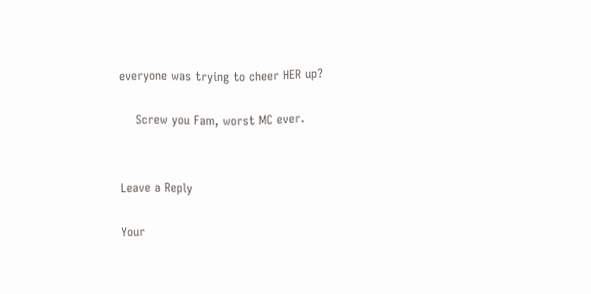everyone was trying to cheer HER up?

    Screw you Fam, worst MC ever.


Leave a Reply

Your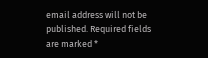email address will not be published. Required fields are marked *